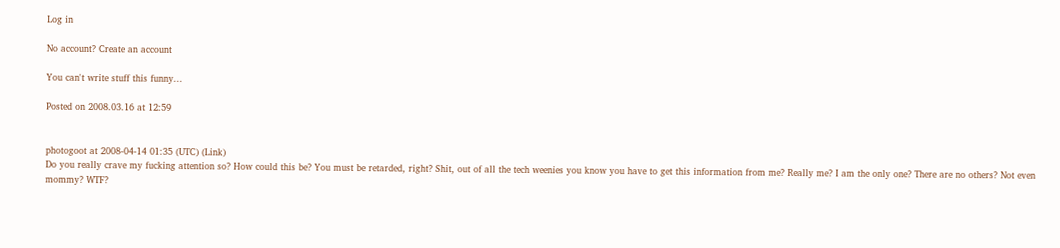Log in

No account? Create an account

You can't write stuff this funny...

Posted on 2008.03.16 at 12:59


photogoot at 2008-04-14 01:35 (UTC) (Link)
Do you really crave my fucking attention so? How could this be? You must be retarded, right? Shit, out of all the tech weenies you know you have to get this information from me? Really me? I am the only one? There are no others? Not even mommy? WTF?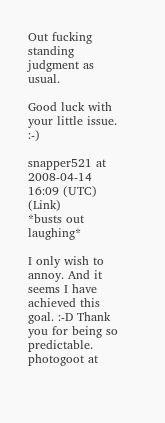Out fucking standing judgment as usual.

Good luck with your little issue. :-)

snapper521 at 2008-04-14 16:09 (UTC) (Link)
*busts out laughing*

I only wish to annoy. And it seems I have achieved this goal. :-D Thank you for being so predictable.
photogoot at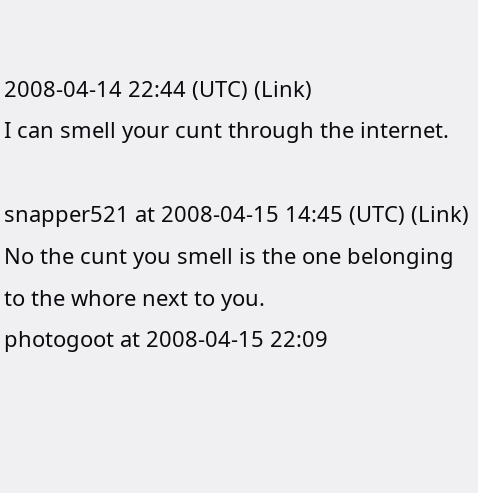2008-04-14 22:44 (UTC) (Link)
I can smell your cunt through the internet.

snapper521 at 2008-04-15 14:45 (UTC) (Link)
No the cunt you smell is the one belonging to the whore next to you.
photogoot at 2008-04-15 22:09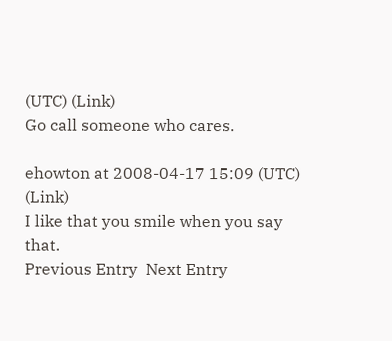(UTC) (Link)
Go call someone who cares.

ehowton at 2008-04-17 15:09 (UTC) (Link)
I like that you smile when you say that.
Previous Entry  Next Entry